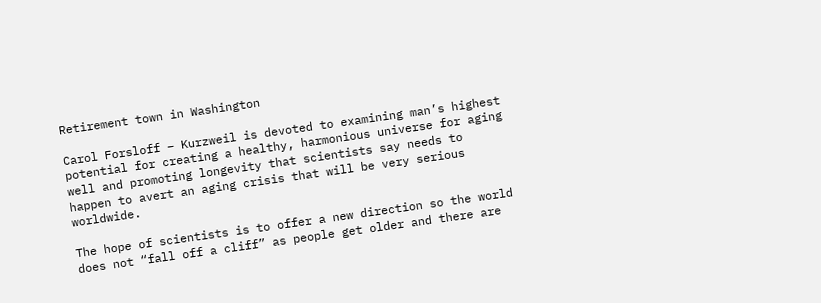Retirement town in Washington

Carol Forsloff – Kurzweil is devoted to examining man’s highest potential for creating a healthy, harmonious universe for aging well and promoting longevity that scientists say needs to happen to avert an aging crisis that will be very serious worldwide.

The hope of scientists is to offer a new direction so the world does not “fall off a cliff” as people get older and there are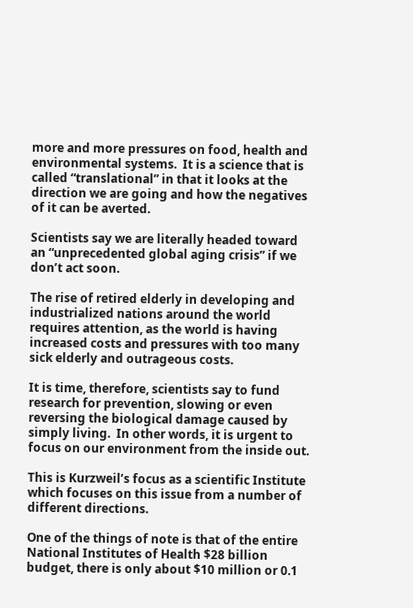more and more pressures on food, health and environmental systems.  It is a science that is called “translational” in that it looks at the direction we are going and how the negatives of it can be averted.

Scientists say we are literally headed toward an “unprecedented global aging crisis” if we don’t act soon.

The rise of retired elderly in developing and industrialized nations around the world requires attention, as the world is having increased costs and pressures with too many sick elderly and outrageous costs.

It is time, therefore, scientists say to fund research for prevention, slowing or even reversing the biological damage caused by simply living.  In other words, it is urgent to focus on our environment from the inside out.

This is Kurzweil’s focus as a scientific Institute which focuses on this issue from a number of different directions.

One of the things of note is that of the entire National Institutes of Health $28 billion budget, there is only about $10 million or 0.1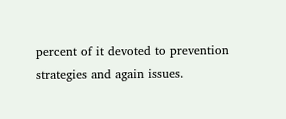percent of it devoted to prevention strategies and again issues.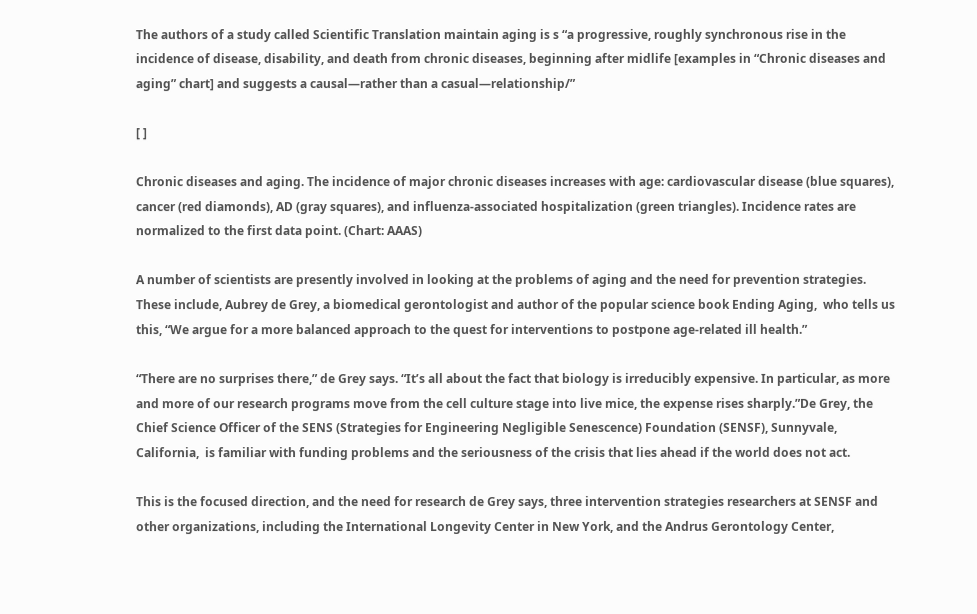The authors of a study called Scientific Translation maintain aging is s “a progressive, roughly synchronous rise in the incidence of disease, disability, and death from chronic diseases, beginning after midlife [examples in “Chronic diseases and aging” chart] and suggests a causal—rather than a casual—relationship/”

[ ]

Chronic diseases and aging. The incidence of major chronic diseases increases with age: cardiovascular disease (blue squares), cancer (red diamonds), AD (gray squares), and influenza-associated hospitalization (green triangles). Incidence rates are normalized to the first data point. (Chart: AAAS)

A number of scientists are presently involved in looking at the problems of aging and the need for prevention strategies.  These include, Aubrey de Grey, a biomedical gerontologist and author of the popular science book Ending Aging,  who tells us this, “We argue for a more balanced approach to the quest for interventions to postpone age-related ill health.”

“There are no surprises there,” de Grey says. “It’s all about the fact that biology is irreducibly expensive. In particular, as more and more of our research programs move from the cell culture stage into live mice, the expense rises sharply.”De Grey, the Chief Science Officer of the SENS (Strategies for Engineering Negligible Senescence) Foundation (SENSF), Sunnyvale, California,  is familiar with funding problems and the seriousness of the crisis that lies ahead if the world does not act.

This is the focused direction, and the need for research de Grey says, three intervention strategies researchers at SENSF and other organizations, including the International Longevity Center in New York, and the Andrus Gerontology Center,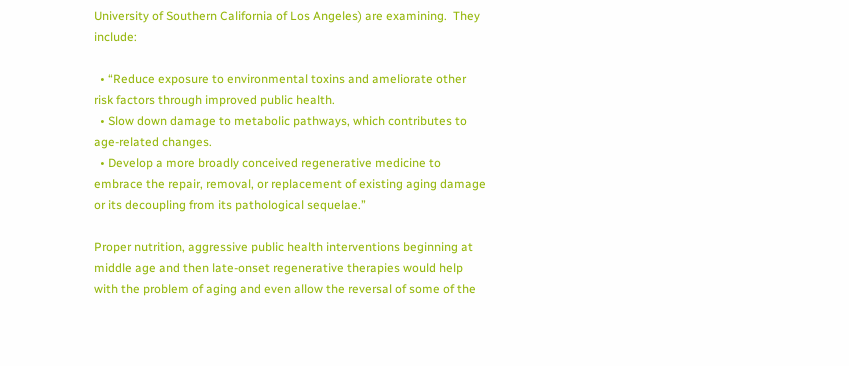University of Southern California of Los Angeles) are examining.  They include:

  • “Reduce exposure to environmental toxins and ameliorate other risk factors through improved public health.
  • Slow down damage to metabolic pathways, which contributes to age-related changes.
  • Develop a more broadly conceived regenerative medicine to embrace the repair, removal, or replacement of existing aging damage or its decoupling from its pathological sequelae.”

Proper nutrition, aggressive public health interventions beginning at middle age and then late-onset regenerative therapies would help with the problem of aging and even allow the reversal of some of the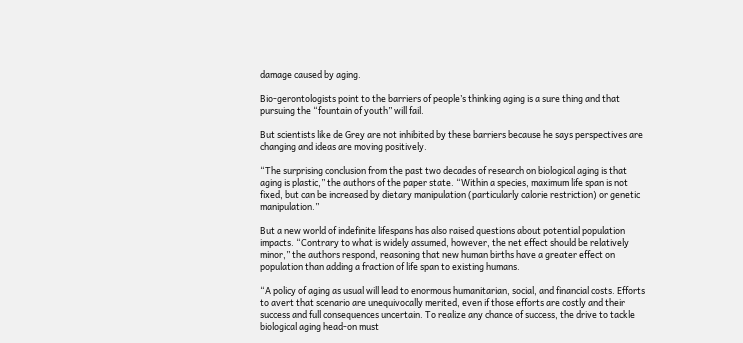damage caused by aging.

Bio-gerontologists point to the barriers of people’s thinking aging is a sure thing and that pursuing the “fountain of youth” will fail.

But scientists like de Grey are not inhibited by these barriers because he says perspectives are changing and ideas are moving positively.

“The surprising conclusion from the past two decades of research on biological aging is that aging is plastic,” the authors of the paper state. “Within a species, maximum life span is not fixed, but can be increased by dietary manipulation (particularly calorie restriction) or genetic manipulation.”

But a new world of indefinite lifespans has also raised questions about potential population impacts. “Contrary to what is widely assumed, however, the net effect should be relatively minor,” the authors respond, reasoning that new human births have a greater effect on population than adding a fraction of life span to existing humans.

“A policy of aging as usual will lead to enormous humanitarian, social, and financial costs. Efforts to avert that scenario are unequivocally merited, even if those efforts are costly and their success and full consequences uncertain. To realize any chance of success, the drive to tackle biological aging head-on must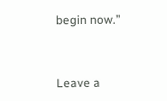begin now.”


Leave a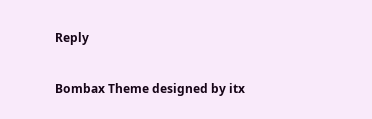Reply

Bombax Theme designed by itx